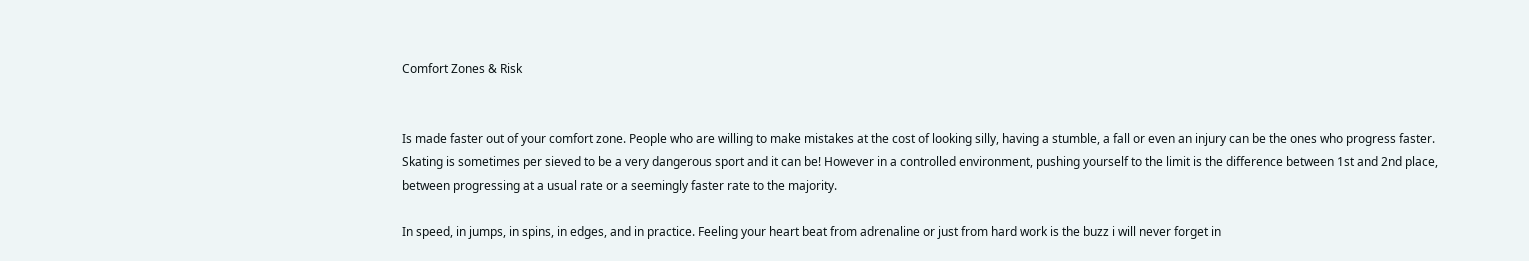Comfort Zones & Risk


Is made faster out of your comfort zone. People who are willing to make mistakes at the cost of looking silly, having a stumble, a fall or even an injury can be the ones who progress faster. Skating is sometimes per sieved to be a very dangerous sport and it can be! However in a controlled environment, pushing yourself to the limit is the difference between 1st and 2nd place, between progressing at a usual rate or a seemingly faster rate to the majority.

In speed, in jumps, in spins, in edges, and in practice. Feeling your heart beat from adrenaline or just from hard work is the buzz i will never forget in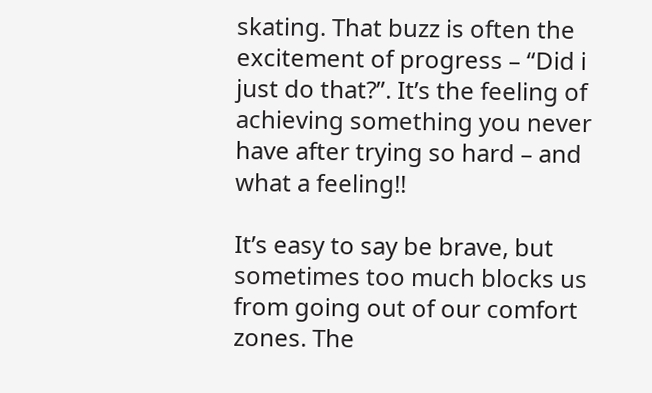skating. That buzz is often the excitement of progress – “Did i just do that?”. It’s the feeling of achieving something you never have after trying so hard – and what a feeling!!

It’s easy to say be brave, but sometimes too much blocks us from going out of our comfort zones. The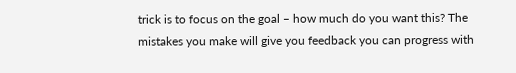trick is to focus on the goal – how much do you want this? The mistakes you make will give you feedback you can progress with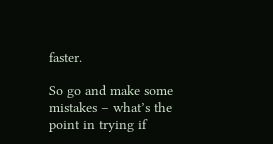faster.

So go and make some mistakes – what’s the point in trying if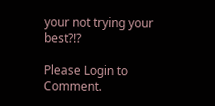your not trying your best?!?

Please Login to Comment.